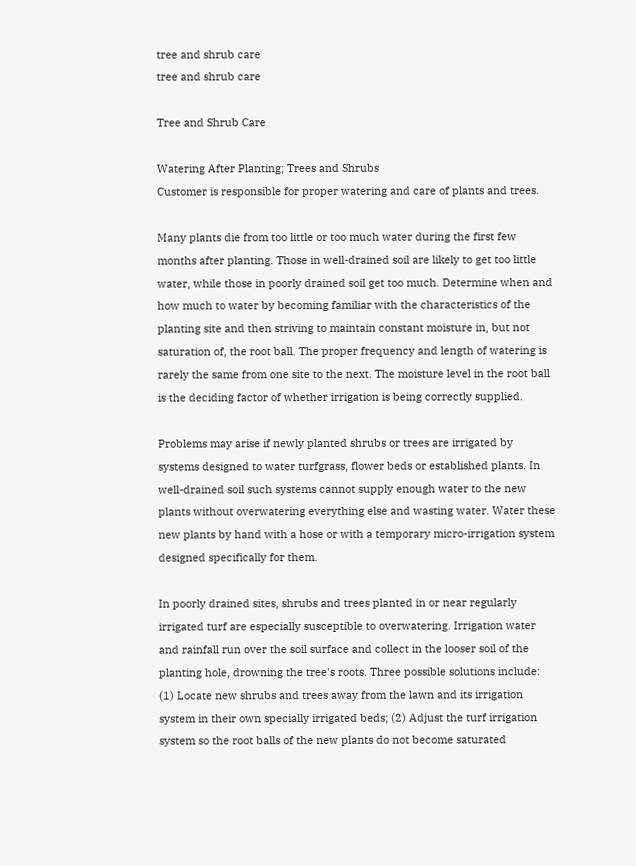tree and shrub care
tree and shrub care

Tree and Shrub Care

Watering After Planting; Trees and Shrubs
Customer is responsible for proper watering and care of plants and trees.

Many plants die from too little or too much water during the first few months after planting. Those in well-drained soil are likely to get too little water, while those in poorly drained soil get too much. Determine when and how much to water by becoming familiar with the characteristics of the planting site and then striving to maintain constant moisture in, but not saturation of, the root ball. The proper frequency and length of watering is rarely the same from one site to the next. The moisture level in the root ball is the deciding factor of whether irrigation is being correctly supplied.

Problems may arise if newly planted shrubs or trees are irrigated by systems designed to water turfgrass, flower beds or established plants. In well-drained soil such systems cannot supply enough water to the new plants without overwatering everything else and wasting water. Water these new plants by hand with a hose or with a temporary micro-irrigation system designed specifically for them.

In poorly drained sites, shrubs and trees planted in or near regularly irrigated turf are especially susceptible to overwatering. Irrigation water and rainfall run over the soil surface and collect in the looser soil of the planting hole, drowning the tree's roots. Three possible solutions include: (1) Locate new shrubs and trees away from the lawn and its irrigation system in their own specially irrigated beds; (2) Adjust the turf irrigation system so the root balls of the new plants do not become saturated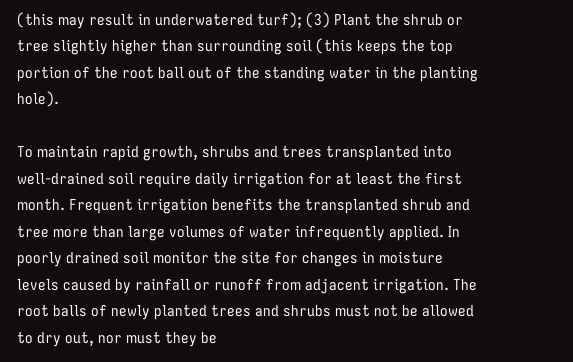(this may result in underwatered turf); (3) Plant the shrub or tree slightly higher than surrounding soil (this keeps the top portion of the root ball out of the standing water in the planting hole).

To maintain rapid growth, shrubs and trees transplanted into well-drained soil require daily irrigation for at least the first month. Frequent irrigation benefits the transplanted shrub and tree more than large volumes of water infrequently applied. In poorly drained soil monitor the site for changes in moisture levels caused by rainfall or runoff from adjacent irrigation. The root balls of newly planted trees and shrubs must not be allowed to dry out, nor must they be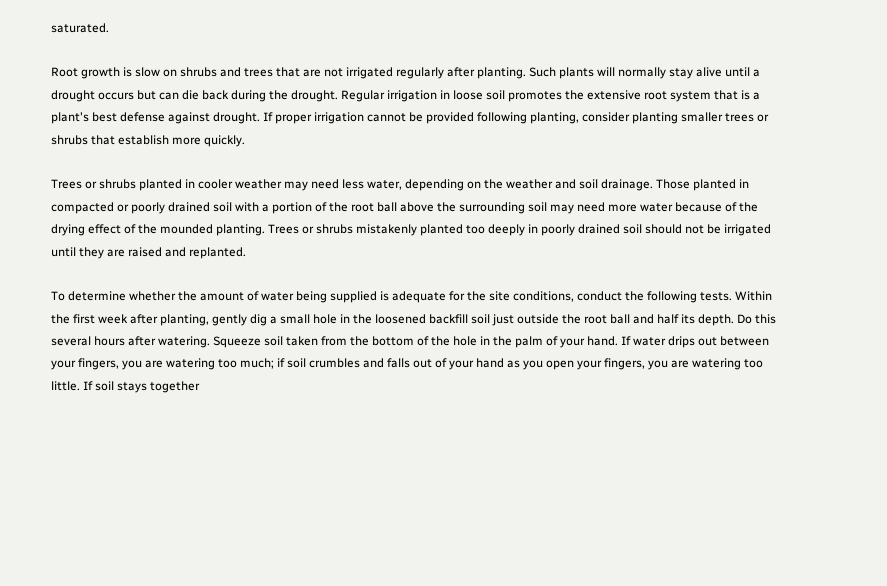saturated.

Root growth is slow on shrubs and trees that are not irrigated regularly after planting. Such plants will normally stay alive until a drought occurs but can die back during the drought. Regular irrigation in loose soil promotes the extensive root system that is a plant's best defense against drought. If proper irrigation cannot be provided following planting, consider planting smaller trees or shrubs that establish more quickly.

Trees or shrubs planted in cooler weather may need less water, depending on the weather and soil drainage. Those planted in compacted or poorly drained soil with a portion of the root ball above the surrounding soil may need more water because of the drying effect of the mounded planting. Trees or shrubs mistakenly planted too deeply in poorly drained soil should not be irrigated until they are raised and replanted.

To determine whether the amount of water being supplied is adequate for the site conditions, conduct the following tests. Within the first week after planting, gently dig a small hole in the loosened backfill soil just outside the root ball and half its depth. Do this several hours after watering. Squeeze soil taken from the bottom of the hole in the palm of your hand. If water drips out between your fingers, you are watering too much; if soil crumbles and falls out of your hand as you open your fingers, you are watering too little. If soil stays together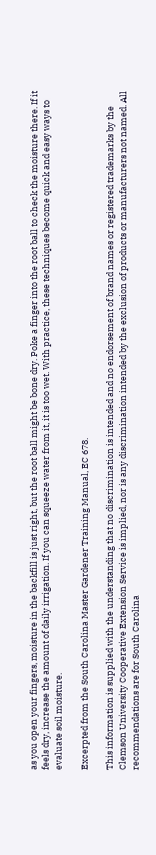as you open your fingers, moisture in the backfill is just right, but the root ball might be bone dry. Poke a finger into the root ball to check the moisture there. If it feels dry, increase the amount of daily irrigation. If you can squeeze water from it, it is too wet. With practice, these techniques become quick and easy ways to evaluate soil moisture.

Excerpted from the South Carolina Master Gardener Training Manual, EC 678.

This information is supplied with the understanding that no discrimination is intended and no endorsement of brand names or registered trademarks by the Clemson University Cooperative Extension Service is implied, nor is any discrimination intended by the exclusion of products or manufacturers not named. All recommendations are for South Carolina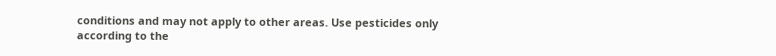conditions and may not apply to other areas. Use pesticides only according to the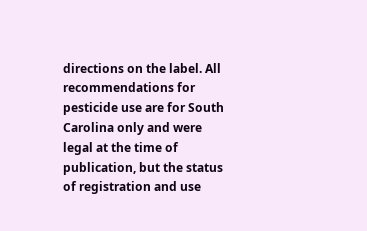directions on the label. All recommendations for pesticide use are for South Carolina only and were legal at the time of publication, but the status of registration and use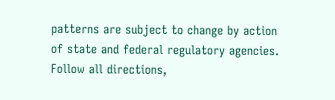patterns are subject to change by action of state and federal regulatory agencies. Follow all directions,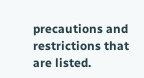precautions and restrictions that are listed.